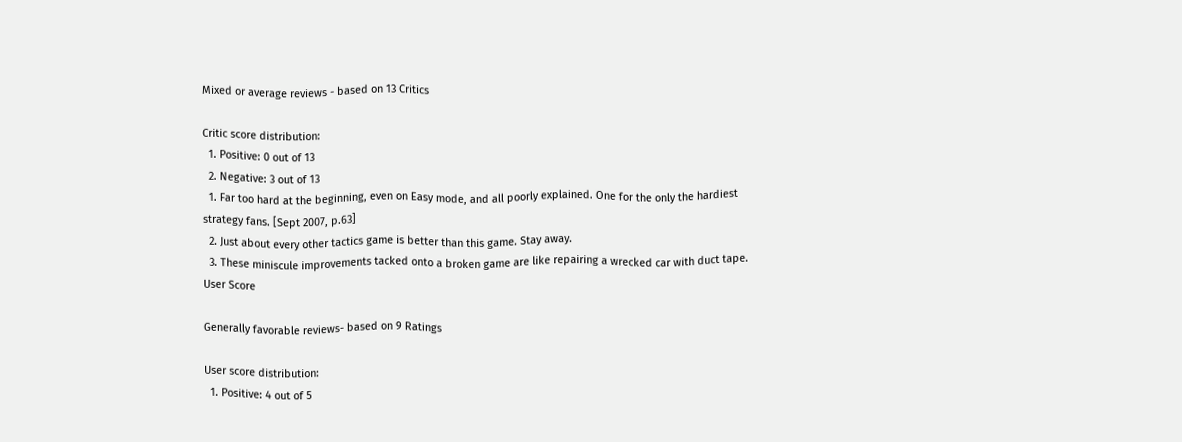Mixed or average reviews - based on 13 Critics

Critic score distribution:
  1. Positive: 0 out of 13
  2. Negative: 3 out of 13
  1. Far too hard at the beginning, even on Easy mode, and all poorly explained. One for the only the hardiest strategy fans. [Sept 2007, p.63]
  2. Just about every other tactics game is better than this game. Stay away.
  3. These miniscule improvements tacked onto a broken game are like repairing a wrecked car with duct tape.
User Score

Generally favorable reviews- based on 9 Ratings

User score distribution:
  1. Positive: 4 out of 5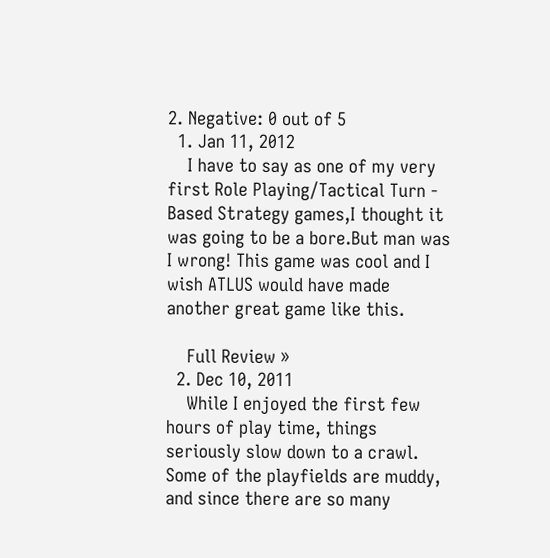2. Negative: 0 out of 5
  1. Jan 11, 2012
    I have to say as one of my very first Role Playing/Tactical Turn - Based Strategy games,I thought it was going to be a bore.But man was I wrong! This game was cool and I wish ATLUS would have made another great game like this.

    Full Review »
  2. Dec 10, 2011
    While I enjoyed the first few hours of play time, things seriously slow down to a crawl. Some of the playfields are muddy, and since there are so many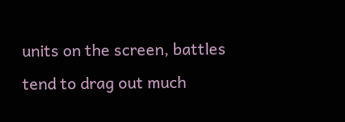units on the screen, battles tend to drag out much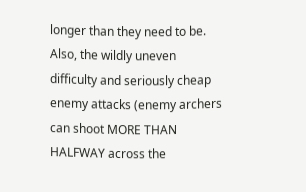longer than they need to be. Also, the wildly uneven difficulty and seriously cheap enemy attacks (enemy archers can shoot MORE THAN HALFWAY across the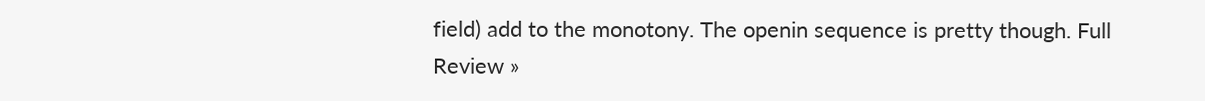field) add to the monotony. The openin sequence is pretty though. Full Review »